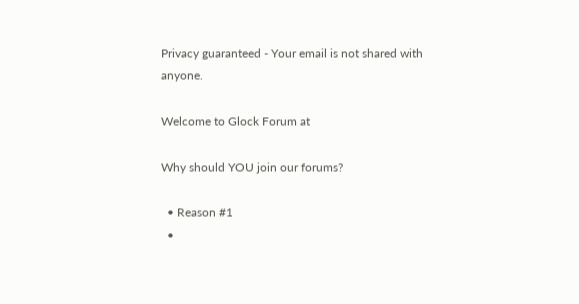Privacy guaranteed - Your email is not shared with anyone.

Welcome to Glock Forum at

Why should YOU join our forums?

  • Reason #1
  •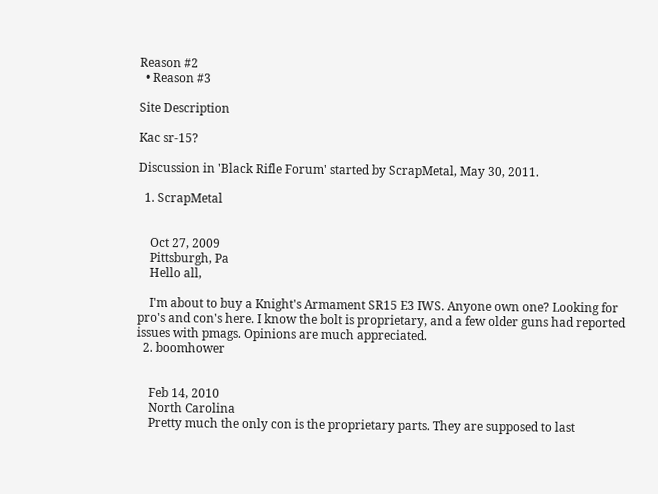Reason #2
  • Reason #3

Site Description

Kac sr-15?

Discussion in 'Black Rifle Forum' started by ScrapMetal, May 30, 2011.

  1. ScrapMetal


    Oct 27, 2009
    Pittsburgh, Pa
    Hello all,

    I'm about to buy a Knight's Armament SR15 E3 IWS. Anyone own one? Looking for pro's and con's here. I know the bolt is proprietary, and a few older guns had reported issues with pmags. Opinions are much appreciated.
  2. boomhower


    Feb 14, 2010
    North Carolina
    Pretty much the only con is the proprietary parts. They are supposed to last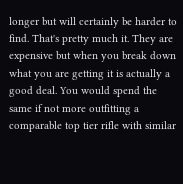longer but will certainly be harder to find. That's pretty much it. They are expensive but when you break down what you are getting it is actually a good deal. You would spend the same if not more outfitting a comparable top tier rifle with similar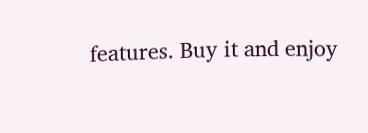features. Buy it and enjoy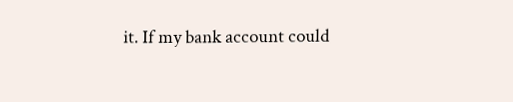it. If my bank account could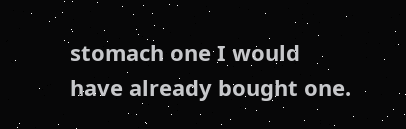stomach one I would have already bought one.